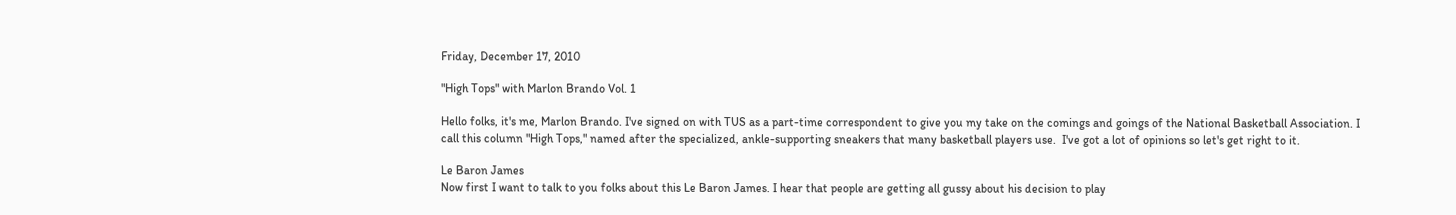Friday, December 17, 2010

"High Tops" with Marlon Brando Vol. 1

Hello folks, it's me, Marlon Brando. I've signed on with TUS as a part-time correspondent to give you my take on the comings and goings of the National Basketball Association. I call this column "High Tops," named after the specialized, ankle-supporting sneakers that many basketball players use.  I've got a lot of opinions so let's get right to it.

Le Baron James
Now first I want to talk to you folks about this Le Baron James. I hear that people are getting all gussy about his decision to play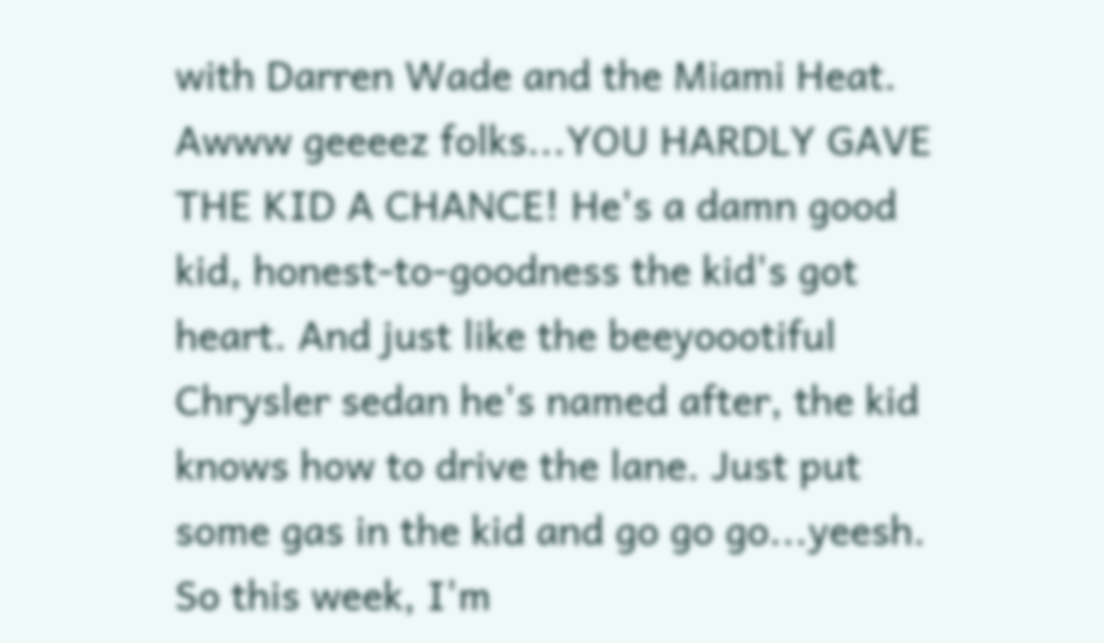with Darren Wade and the Miami Heat. Awww geeeez folks...YOU HARDLY GAVE THE KID A CHANCE! He's a damn good kid, honest-to-goodness the kid's got heart. And just like the beeyoootiful Chrysler sedan he's named after, the kid knows how to drive the lane. Just put some gas in the kid and go go go...yeesh. So this week, I'm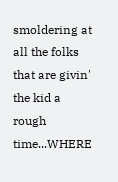smoldering at all the folks that are givin' the kid a rough time...WHERE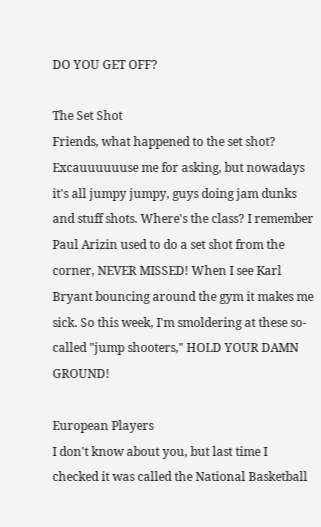DO YOU GET OFF?

The Set Shot
Friends, what happened to the set shot? Excauuuuuuse me for asking, but nowadays it's all jumpy jumpy, guys doing jam dunks and stuff shots. Where's the class? I remember Paul Arizin used to do a set shot from the corner, NEVER MISSED! When I see Karl Bryant bouncing around the gym it makes me sick. So this week, I'm smoldering at these so-called "jump shooters," HOLD YOUR DAMN GROUND!

European Players
I don't know about you, but last time I checked it was called the National Basketball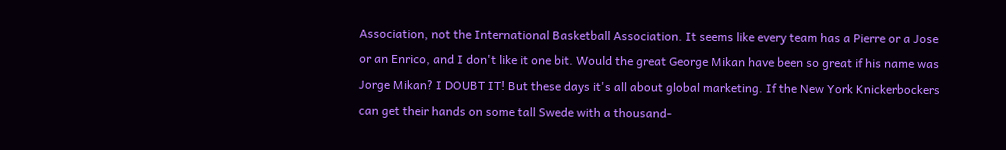Association, not the International Basketball Association. It seems like every team has a Pierre or a Jose or an Enrico, and I don't like it one bit. Would the great George Mikan have been so great if his name was Jorge Mikan? I DOUBT IT! But these days it's all about global marketing. If the New York Knickerbockers can get their hands on some tall Swede with a thousand-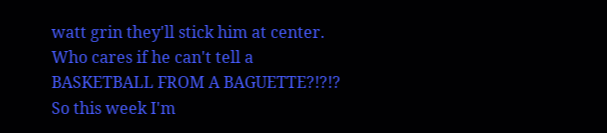watt grin they'll stick him at center. Who cares if he can't tell a BASKETBALL FROM A BAGUETTE?!?!? So this week I'm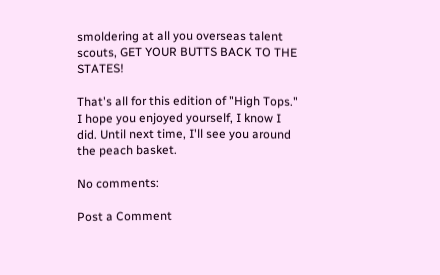smoldering at all you overseas talent scouts, GET YOUR BUTTS BACK TO THE STATES!

That's all for this edition of "High Tops." I hope you enjoyed yourself, I know I did. Until next time, I'll see you around the peach basket.

No comments:

Post a Comment